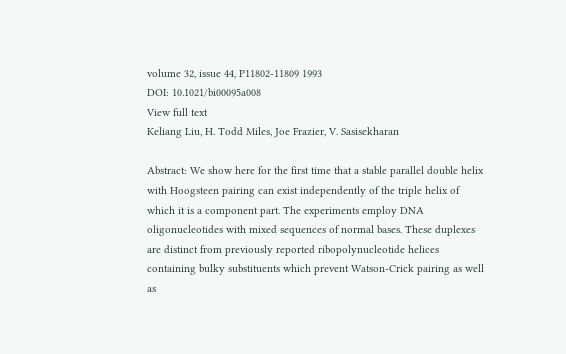volume 32, issue 44, P11802-11809 1993
DOI: 10.1021/bi00095a008
View full text
Keliang Liu, H. Todd Miles, Joe Frazier, V. Sasisekharan

Abstract: We show here for the first time that a stable parallel double helix with Hoogsteen pairing can exist independently of the triple helix of which it is a component part. The experiments employ DNA oligonucleotides with mixed sequences of normal bases. These duplexes are distinct from previously reported ribopolynucleotide helices containing bulky substituents which prevent Watson-Crick pairing as well as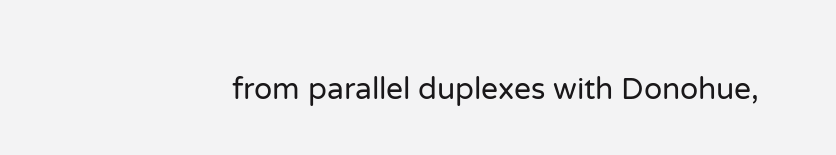from parallel duplexes with Donohue,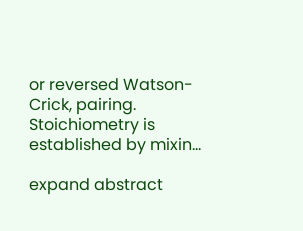or reversed Watson-Crick, pairing. Stoichiometry is established by mixin…

expand abstract